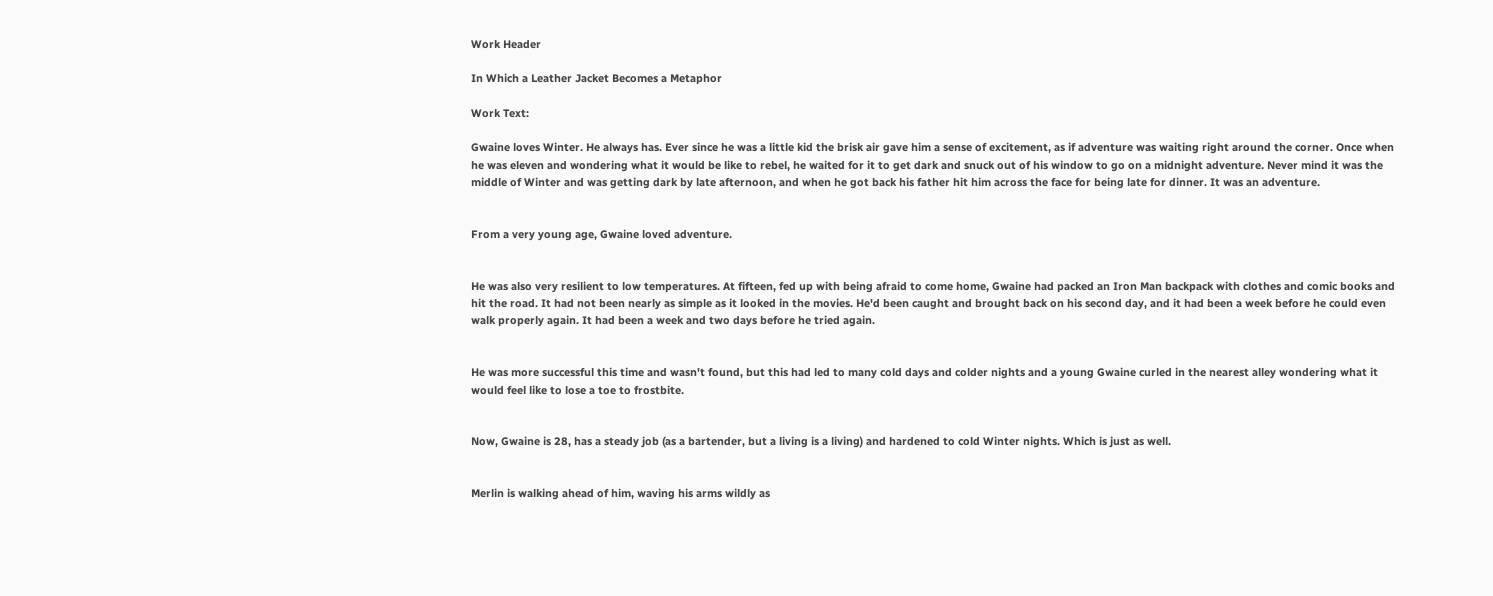Work Header

In Which a Leather Jacket Becomes a Metaphor

Work Text:

Gwaine loves Winter. He always has. Ever since he was a little kid the brisk air gave him a sense of excitement, as if adventure was waiting right around the corner. Once when he was eleven and wondering what it would be like to rebel, he waited for it to get dark and snuck out of his window to go on a midnight adventure. Never mind it was the middle of Winter and was getting dark by late afternoon, and when he got back his father hit him across the face for being late for dinner. It was an adventure.


From a very young age, Gwaine loved adventure.


He was also very resilient to low temperatures. At fifteen, fed up with being afraid to come home, Gwaine had packed an Iron Man backpack with clothes and comic books and hit the road. It had not been nearly as simple as it looked in the movies. He'd been caught and brought back on his second day, and it had been a week before he could even walk properly again. It had been a week and two days before he tried again.


He was more successful this time and wasn't found, but this had led to many cold days and colder nights and a young Gwaine curled in the nearest alley wondering what it would feel like to lose a toe to frostbite.


Now, Gwaine is 28, has a steady job (as a bartender, but a living is a living) and hardened to cold Winter nights. Which is just as well.


Merlin is walking ahead of him, waving his arms wildly as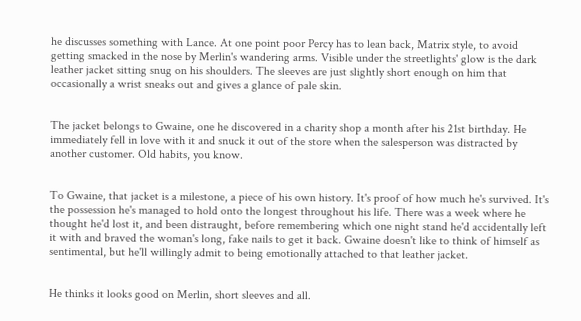he discusses something with Lance. At one point poor Percy has to lean back, Matrix style, to avoid getting smacked in the nose by Merlin's wandering arms. Visible under the streetlights' glow is the dark leather jacket sitting snug on his shoulders. The sleeves are just slightly short enough on him that occasionally a wrist sneaks out and gives a glance of pale skin.


The jacket belongs to Gwaine, one he discovered in a charity shop a month after his 21st birthday. He immediately fell in love with it and snuck it out of the store when the salesperson was distracted by another customer. Old habits, you know.


To Gwaine, that jacket is a milestone, a piece of his own history. It's proof of how much he's survived. It's the possession he's managed to hold onto the longest throughout his life. There was a week where he thought he'd lost it, and been distraught, before remembering which one night stand he'd accidentally left it with and braved the woman's long, fake nails to get it back. Gwaine doesn't like to think of himself as sentimental, but he'll willingly admit to being emotionally attached to that leather jacket.


He thinks it looks good on Merlin, short sleeves and all.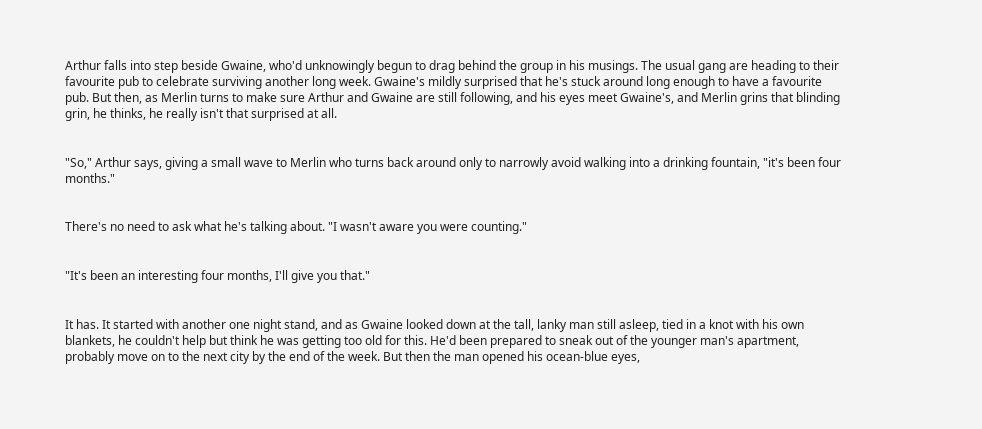Arthur falls into step beside Gwaine, who'd unknowingly begun to drag behind the group in his musings. The usual gang are heading to their favourite pub to celebrate surviving another long week. Gwaine's mildly surprised that he's stuck around long enough to have a favourite pub. But then, as Merlin turns to make sure Arthur and Gwaine are still following, and his eyes meet Gwaine's, and Merlin grins that blinding grin, he thinks, he really isn't that surprised at all.


"So," Arthur says, giving a small wave to Merlin who turns back around only to narrowly avoid walking into a drinking fountain, "it's been four months."


There's no need to ask what he's talking about. "I wasn't aware you were counting."


"It's been an interesting four months, I'll give you that."


It has. It started with another one night stand, and as Gwaine looked down at the tall, lanky man still asleep, tied in a knot with his own blankets, he couldn't help but think he was getting too old for this. He'd been prepared to sneak out of the younger man's apartment, probably move on to the next city by the end of the week. But then the man opened his ocean-blue eyes,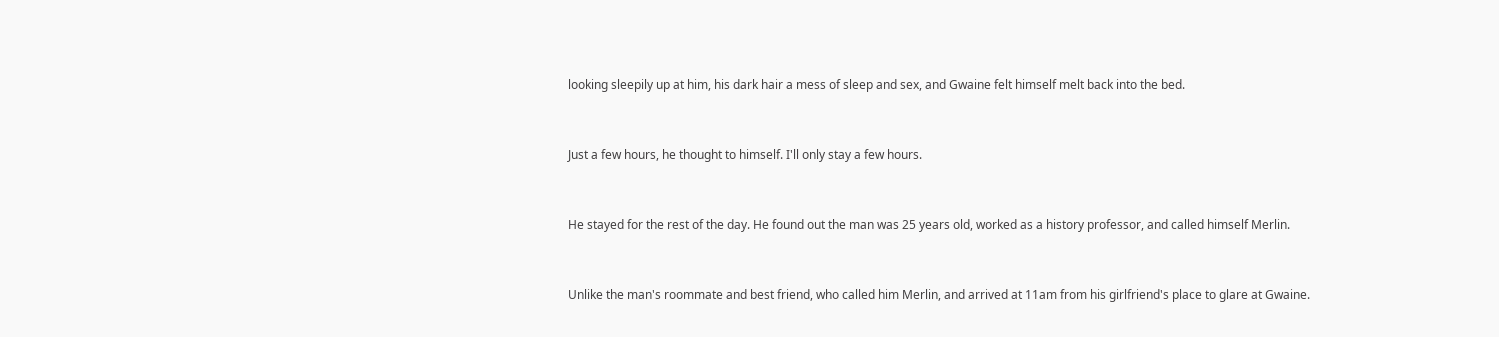looking sleepily up at him, his dark hair a mess of sleep and sex, and Gwaine felt himself melt back into the bed.


Just a few hours, he thought to himself. I'll only stay a few hours.


He stayed for the rest of the day. He found out the man was 25 years old, worked as a history professor, and called himself Merlin.


Unlike the man's roommate and best friend, who called him Merlin, and arrived at 11am from his girlfriend's place to glare at Gwaine.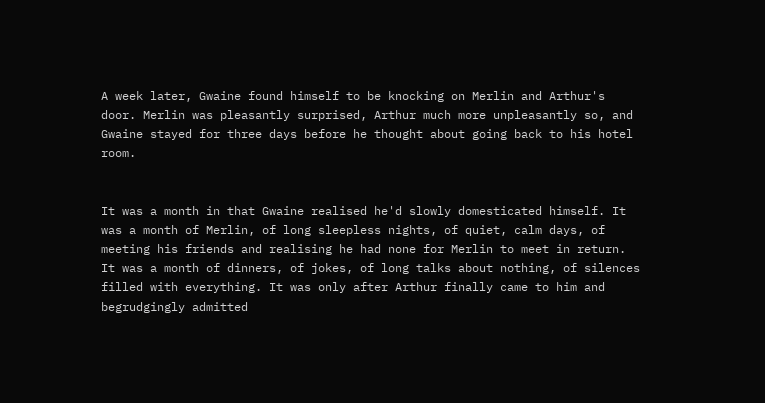A week later, Gwaine found himself to be knocking on Merlin and Arthur's door. Merlin was pleasantly surprised, Arthur much more unpleasantly so, and Gwaine stayed for three days before he thought about going back to his hotel room.


It was a month in that Gwaine realised he'd slowly domesticated himself. It was a month of Merlin, of long sleepless nights, of quiet, calm days, of meeting his friends and realising he had none for Merlin to meet in return. It was a month of dinners, of jokes, of long talks about nothing, of silences filled with everything. It was only after Arthur finally came to him and begrudgingly admitted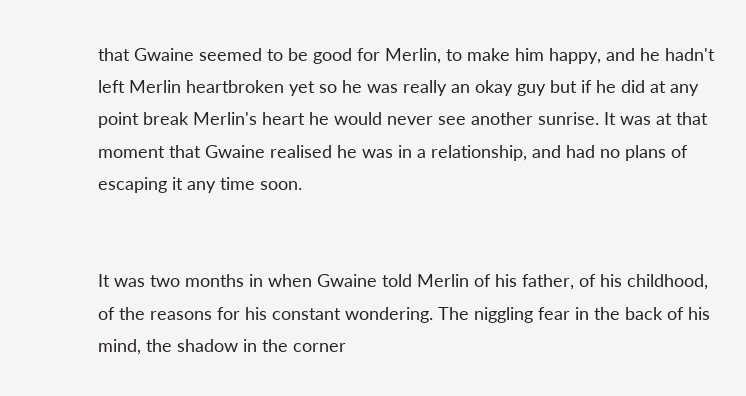that Gwaine seemed to be good for Merlin, to make him happy, and he hadn't left Merlin heartbroken yet so he was really an okay guy but if he did at any point break Merlin's heart he would never see another sunrise. It was at that moment that Gwaine realised he was in a relationship, and had no plans of escaping it any time soon.


It was two months in when Gwaine told Merlin of his father, of his childhood, of the reasons for his constant wondering. The niggling fear in the back of his mind, the shadow in the corner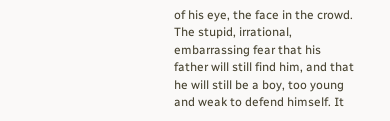of his eye, the face in the crowd. The stupid, irrational, embarrassing fear that his father will still find him, and that he will still be a boy, too young and weak to defend himself. It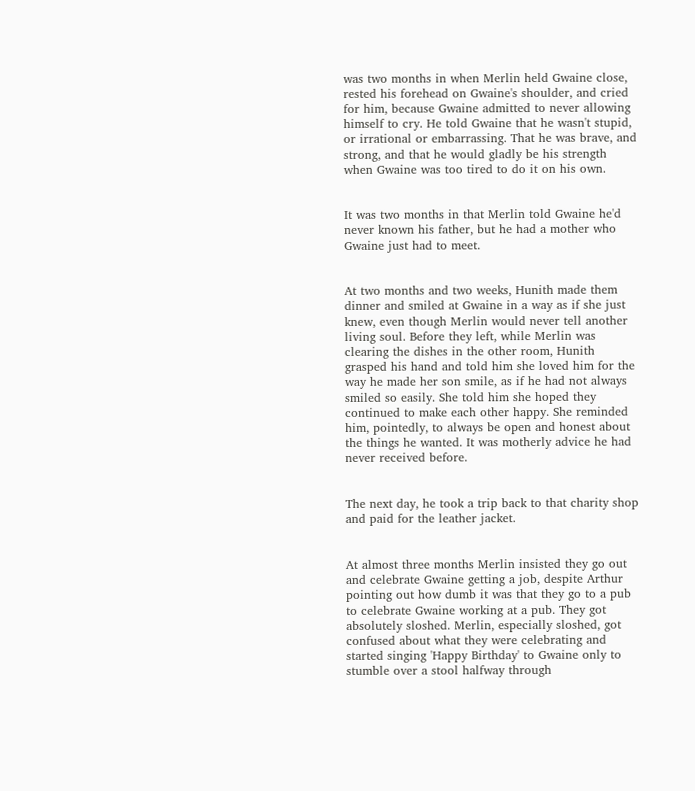was two months in when Merlin held Gwaine close, rested his forehead on Gwaine's shoulder, and cried for him, because Gwaine admitted to never allowing himself to cry. He told Gwaine that he wasn't stupid, or irrational or embarrassing. That he was brave, and strong, and that he would gladly be his strength when Gwaine was too tired to do it on his own.


It was two months in that Merlin told Gwaine he'd never known his father, but he had a mother who Gwaine just had to meet.


At two months and two weeks, Hunith made them dinner and smiled at Gwaine in a way as if she just knew, even though Merlin would never tell another living soul. Before they left, while Merlin was clearing the dishes in the other room, Hunith grasped his hand and told him she loved him for the way he made her son smile, as if he had not always smiled so easily. She told him she hoped they continued to make each other happy. She reminded him, pointedly, to always be open and honest about the things he wanted. It was motherly advice he had never received before.


The next day, he took a trip back to that charity shop and paid for the leather jacket.


At almost three months Merlin insisted they go out and celebrate Gwaine getting a job, despite Arthur pointing out how dumb it was that they go to a pub to celebrate Gwaine working at a pub. They got absolutely sloshed. Merlin, especially sloshed, got confused about what they were celebrating and started singing 'Happy Birthday' to Gwaine only to stumble over a stool halfway through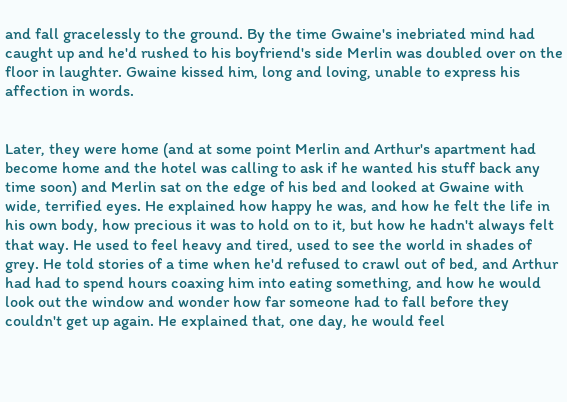and fall gracelessly to the ground. By the time Gwaine's inebriated mind had caught up and he'd rushed to his boyfriend's side Merlin was doubled over on the floor in laughter. Gwaine kissed him, long and loving, unable to express his affection in words.


Later, they were home (and at some point Merlin and Arthur's apartment had become home and the hotel was calling to ask if he wanted his stuff back any time soon) and Merlin sat on the edge of his bed and looked at Gwaine with wide, terrified eyes. He explained how happy he was, and how he felt the life in his own body, how precious it was to hold on to it, but how he hadn't always felt that way. He used to feel heavy and tired, used to see the world in shades of grey. He told stories of a time when he'd refused to crawl out of bed, and Arthur had had to spend hours coaxing him into eating something, and how he would look out the window and wonder how far someone had to fall before they couldn't get up again. He explained that, one day, he would feel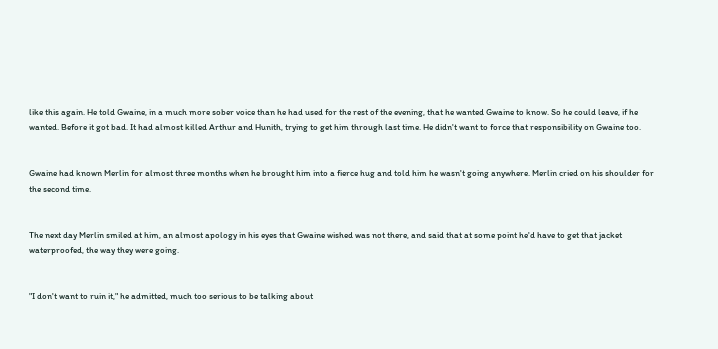like this again. He told Gwaine, in a much more sober voice than he had used for the rest of the evening, that he wanted Gwaine to know. So he could leave, if he wanted. Before it got bad. It had almost killed Arthur and Hunith, trying to get him through last time. He didn't want to force that responsibility on Gwaine too.


Gwaine had known Merlin for almost three months when he brought him into a fierce hug and told him he wasn't going anywhere. Merlin cried on his shoulder for the second time.


The next day Merlin smiled at him, an almost apology in his eyes that Gwaine wished was not there, and said that at some point he'd have to get that jacket waterproofed, the way they were going.


"I don't want to ruin it," he admitted, much too serious to be talking about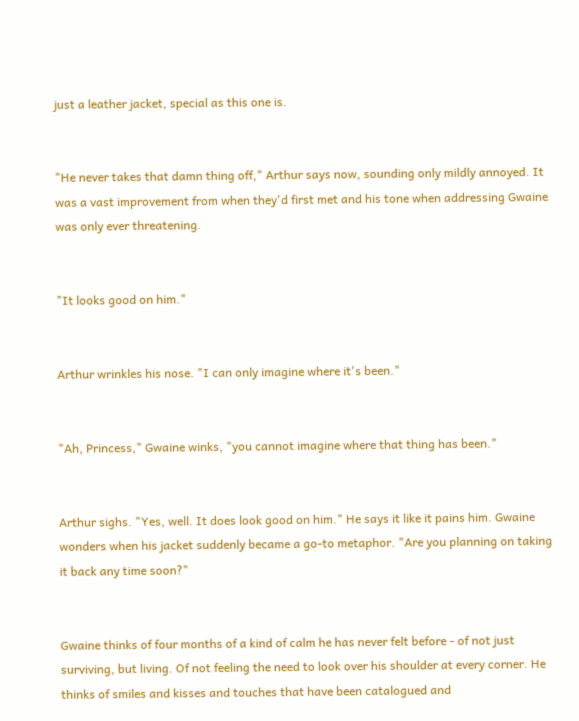just a leather jacket, special as this one is.


"He never takes that damn thing off," Arthur says now, sounding only mildly annoyed. It was a vast improvement from when they'd first met and his tone when addressing Gwaine was only ever threatening.


"It looks good on him."


Arthur wrinkles his nose. "I can only imagine where it's been."


"Ah, Princess," Gwaine winks, "you cannot imagine where that thing has been."


Arthur sighs. "Yes, well. It does look good on him." He says it like it pains him. Gwaine wonders when his jacket suddenly became a go-to metaphor. "Are you planning on taking it back any time soon?"


Gwaine thinks of four months of a kind of calm he has never felt before - of not just surviving, but living. Of not feeling the need to look over his shoulder at every corner. He thinks of smiles and kisses and touches that have been catalogued and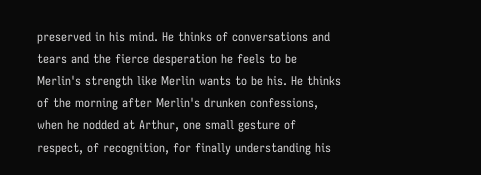preserved in his mind. He thinks of conversations and tears and the fierce desperation he feels to be Merlin's strength like Merlin wants to be his. He thinks of the morning after Merlin's drunken confessions, when he nodded at Arthur, one small gesture of respect, of recognition, for finally understanding his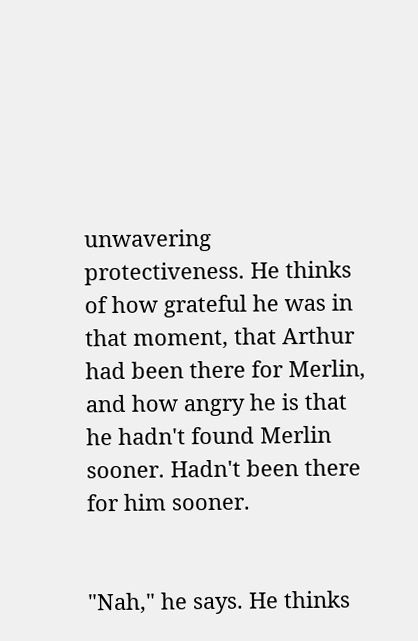unwavering protectiveness. He thinks of how grateful he was in that moment, that Arthur had been there for Merlin, and how angry he is that he hadn't found Merlin sooner. Hadn't been there for him sooner.


"Nah," he says. He thinks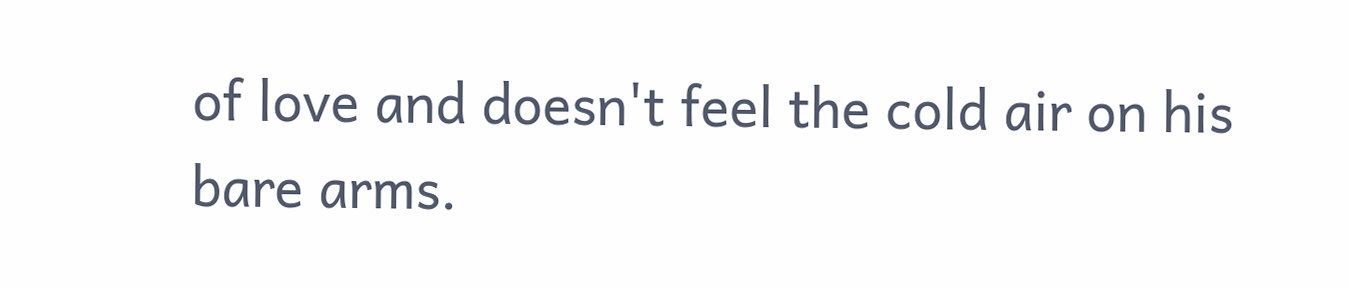of love and doesn't feel the cold air on his bare arms.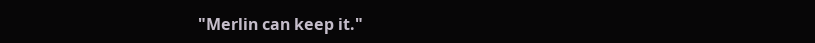"Merlin can keep it."